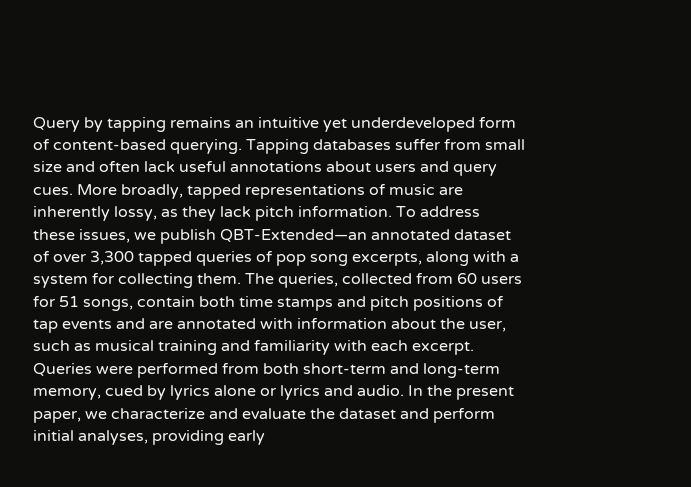Query by tapping remains an intuitive yet underdeveloped form of content-based querying. Tapping databases suffer from small size and often lack useful annotations about users and query cues. More broadly, tapped representations of music are inherently lossy, as they lack pitch information. To address these issues, we publish QBT-Extended—an annotated dataset of over 3,300 tapped queries of pop song excerpts, along with a system for collecting them. The queries, collected from 60 users for 51 songs, contain both time stamps and pitch positions of tap events and are annotated with information about the user, such as musical training and familiarity with each excerpt. Queries were performed from both short-term and long-term memory, cued by lyrics alone or lyrics and audio. In the present paper, we characterize and evaluate the dataset and perform initial analyses, providing early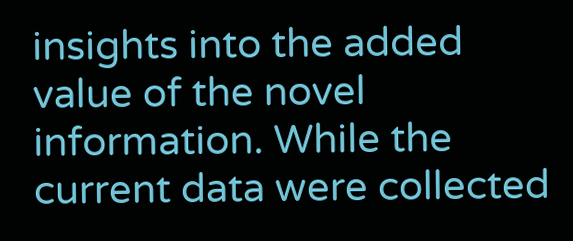insights into the added value of the novel information. While the current data were collected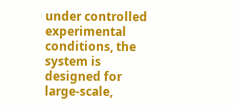under controlled experimental conditions, the system is designed for large-scale,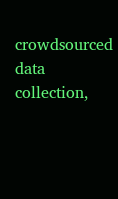crowdsourced data collection,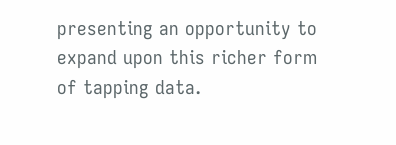presenting an opportunity to expand upon this richer form of tapping data.